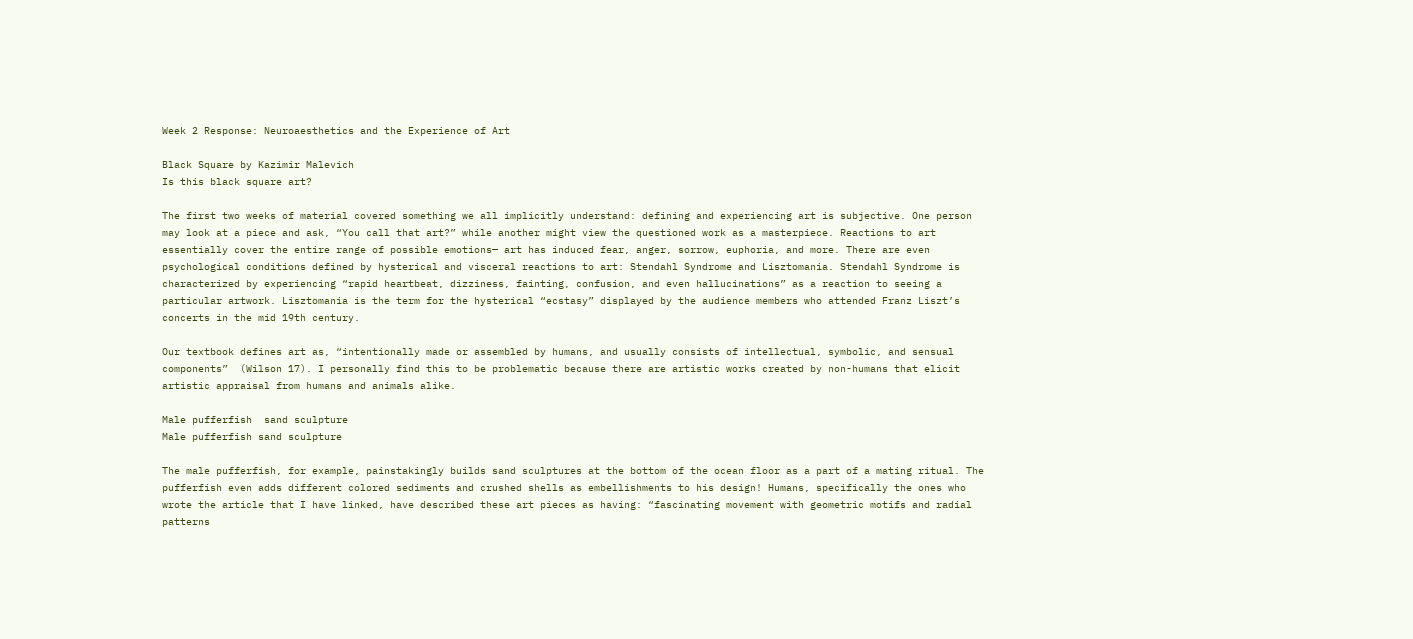Week 2 Response: Neuroaesthetics and the Experience of Art

Black Square by Kazimir Malevich
Is this black square art?

The first two weeks of material covered something we all implicitly understand: defining and experiencing art is subjective. One person may look at a piece and ask, “You call that art?” while another might view the questioned work as a masterpiece. Reactions to art essentially cover the entire range of possible emotions— art has induced fear, anger, sorrow, euphoria, and more. There are even psychological conditions defined by hysterical and visceral reactions to art: Stendahl Syndrome and Lisztomania. Stendahl Syndrome is characterized by experiencing “rapid heartbeat, dizziness, fainting, confusion, and even hallucinations” as a reaction to seeing a particular artwork. Lisztomania is the term for the hysterical “ecstasy” displayed by the audience members who attended Franz Liszt’s concerts in the mid 19th century.

Our textbook defines art as, “intentionally made or assembled by humans, and usually consists of intellectual, symbolic, and sensual components”  (Wilson 17). I personally find this to be problematic because there are artistic works created by non-humans that elicit artistic appraisal from humans and animals alike.

Male pufferfish  sand sculpture
Male pufferfish sand sculpture

The male pufferfish, for example, painstakingly builds sand sculptures at the bottom of the ocean floor as a part of a mating ritual. The pufferfish even adds different colored sediments and crushed shells as embellishments to his design! Humans, specifically the ones who wrote the article that I have linked, have described these art pieces as having: “fascinating movement with geometric motifs and radial patterns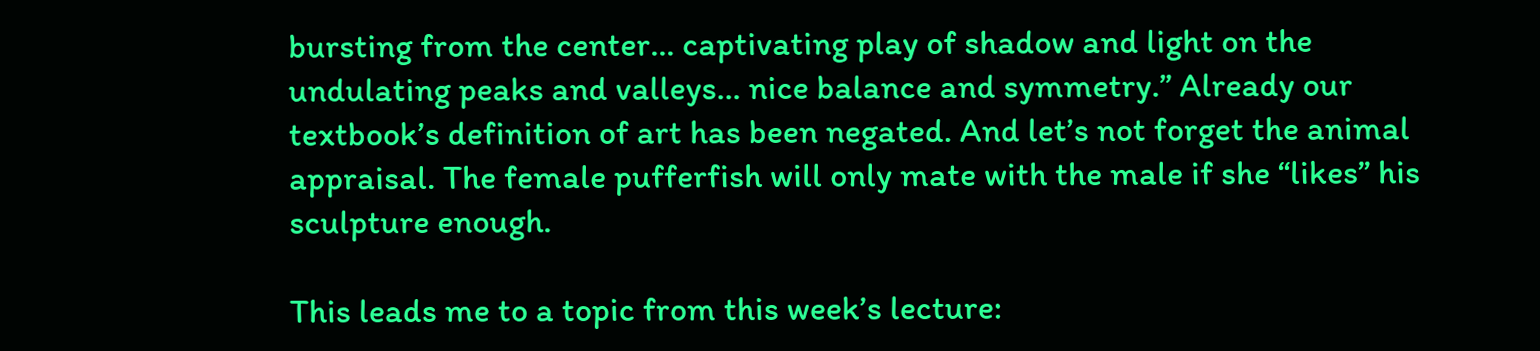bursting from the center… captivating play of shadow and light on the undulating peaks and valleys… nice balance and symmetry.” Already our textbook’s definition of art has been negated. And let’s not forget the animal appraisal. The female pufferfish will only mate with the male if she “likes” his sculpture enough.

This leads me to a topic from this week’s lecture: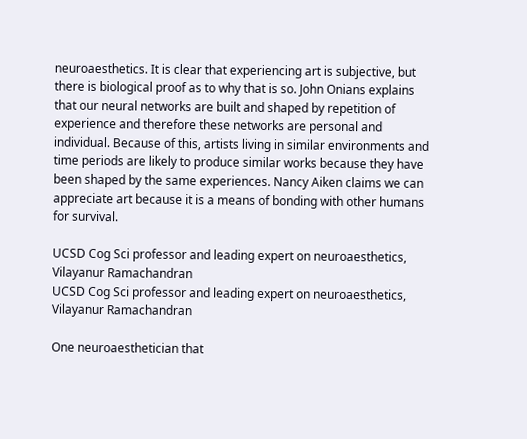neuroaesthetics. It is clear that experiencing art is subjective, but there is biological proof as to why that is so. John Onians explains that our neural networks are built and shaped by repetition of experience and therefore these networks are personal and individual. Because of this, artists living in similar environments and time periods are likely to produce similar works because they have been shaped by the same experiences. Nancy Aiken claims we can appreciate art because it is a means of bonding with other humans for survival.

UCSD Cog Sci professor and leading expert on neuroaesthetics, Vilayanur Ramachandran
UCSD Cog Sci professor and leading expert on neuroaesthetics, Vilayanur Ramachandran

One neuroaesthetician that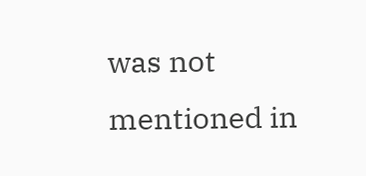was not mentioned in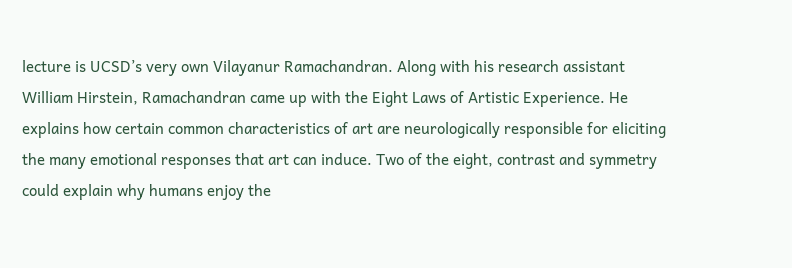lecture is UCSD’s very own Vilayanur Ramachandran. Along with his research assistant William Hirstein, Ramachandran came up with the Eight Laws of Artistic Experience. He explains how certain common characteristics of art are neurologically responsible for eliciting the many emotional responses that art can induce. Two of the eight, contrast and symmetry could explain why humans enjoy the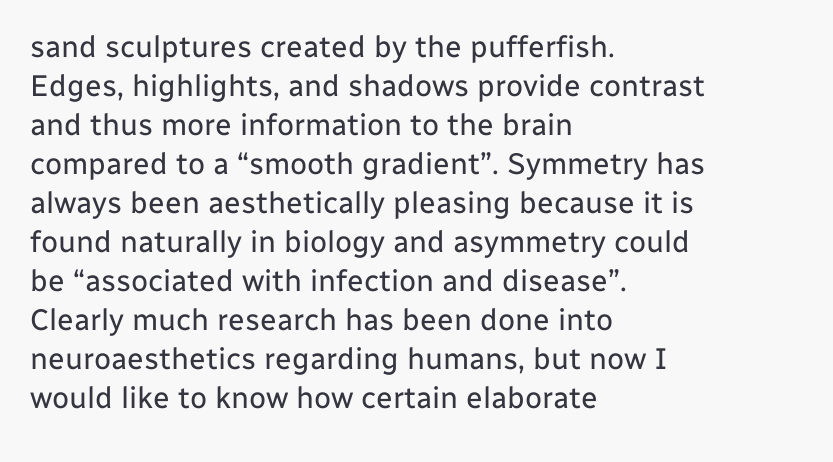sand sculptures created by the pufferfish. Edges, highlights, and shadows provide contrast and thus more information to the brain compared to a “smooth gradient”. Symmetry has always been aesthetically pleasing because it is found naturally in biology and asymmetry could be “associated with infection and disease”. Clearly much research has been done into neuroaesthetics regarding humans, but now I would like to know how certain elaborate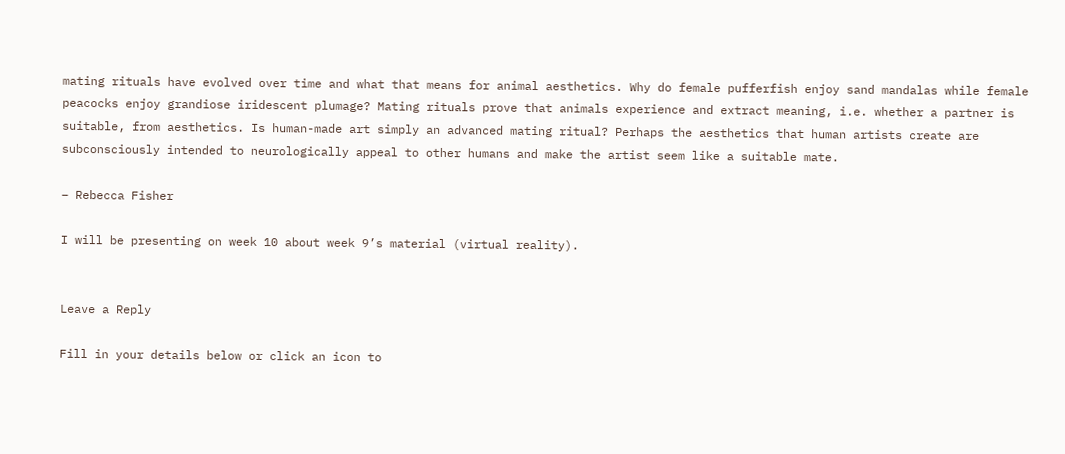mating rituals have evolved over time and what that means for animal aesthetics. Why do female pufferfish enjoy sand mandalas while female peacocks enjoy grandiose iridescent plumage? Mating rituals prove that animals experience and extract meaning, i.e. whether a partner is suitable, from aesthetics. Is human-made art simply an advanced mating ritual? Perhaps the aesthetics that human artists create are subconsciously intended to neurologically appeal to other humans and make the artist seem like a suitable mate.

– Rebecca Fisher

I will be presenting on week 10 about week 9’s material (virtual reality).


Leave a Reply

Fill in your details below or click an icon to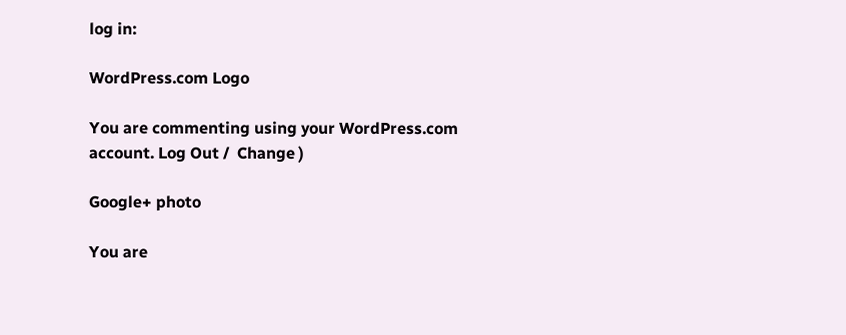log in:

WordPress.com Logo

You are commenting using your WordPress.com account. Log Out /  Change )

Google+ photo

You are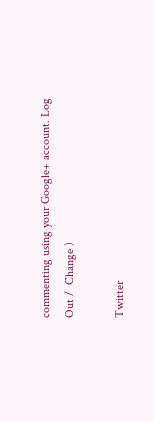commenting using your Google+ account. Log Out /  Change )

Twitter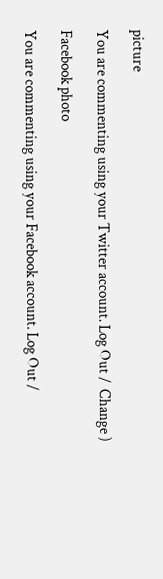picture

You are commenting using your Twitter account. Log Out /  Change )

Facebook photo

You are commenting using your Facebook account. Log Out /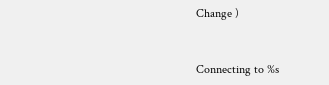Change )


Connecting to %s